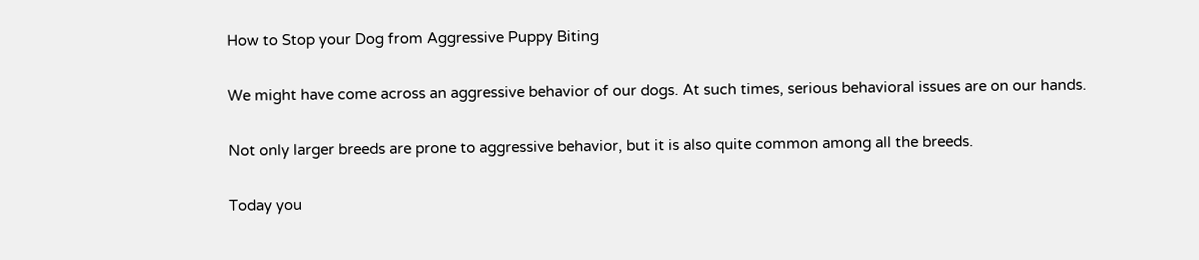How to Stop your Dog from Aggressive Puppy Biting

We might have come across an aggressive behavior of our dogs. At such times, serious behavioral issues are on our hands.

Not only larger breeds are prone to aggressive behavior, but it is also quite common among all the breeds.

Today you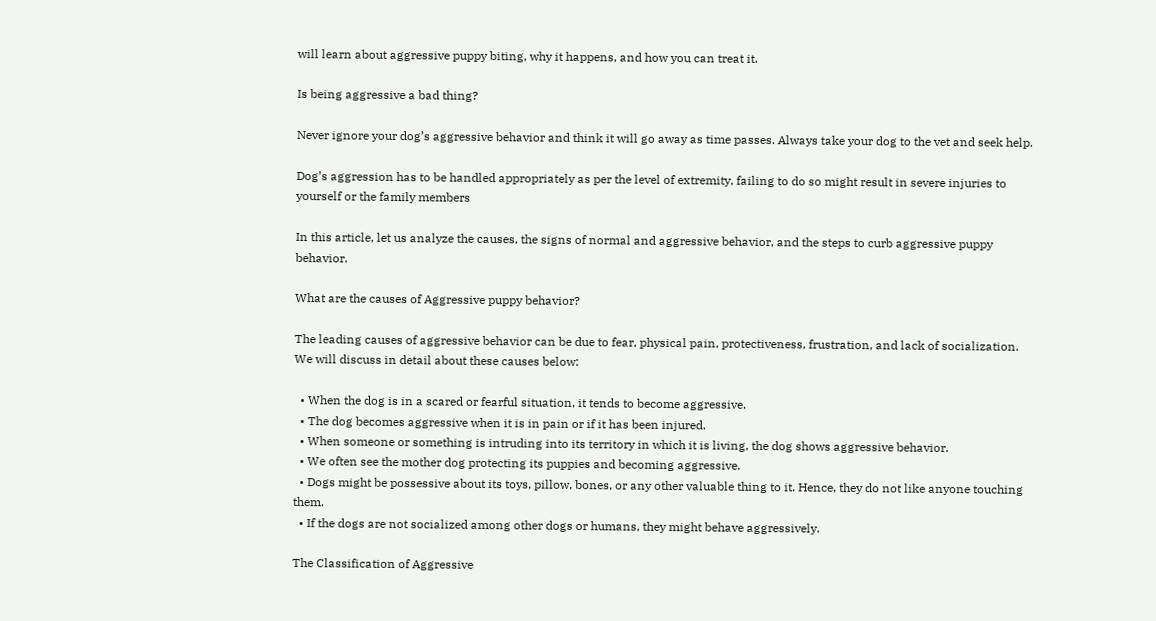will learn about aggressive puppy biting, why it happens, and how you can treat it.

Is being aggressive a bad thing?

Never ignore your dog’s aggressive behavior and think it will go away as time passes. Always take your dog to the vet and seek help.

Dog’s aggression has to be handled appropriately as per the level of extremity, failing to do so might result in severe injuries to yourself or the family members

In this article, let us analyze the causes, the signs of normal and aggressive behavior, and the steps to curb aggressive puppy behavior.

What are the causes of Aggressive puppy behavior?

The leading causes of aggressive behavior can be due to fear, physical pain, protectiveness, frustration, and lack of socialization. We will discuss in detail about these causes below:

  • When the dog is in a scared or fearful situation, it tends to become aggressive.
  • The dog becomes aggressive when it is in pain or if it has been injured.
  • When someone or something is intruding into its territory in which it is living, the dog shows aggressive behavior.
  • We often see the mother dog protecting its puppies and becoming aggressive.
  • Dogs might be possessive about its toys, pillow, bones, or any other valuable thing to it. Hence, they do not like anyone touching them.
  • If the dogs are not socialized among other dogs or humans, they might behave aggressively.

The Classification of Aggressive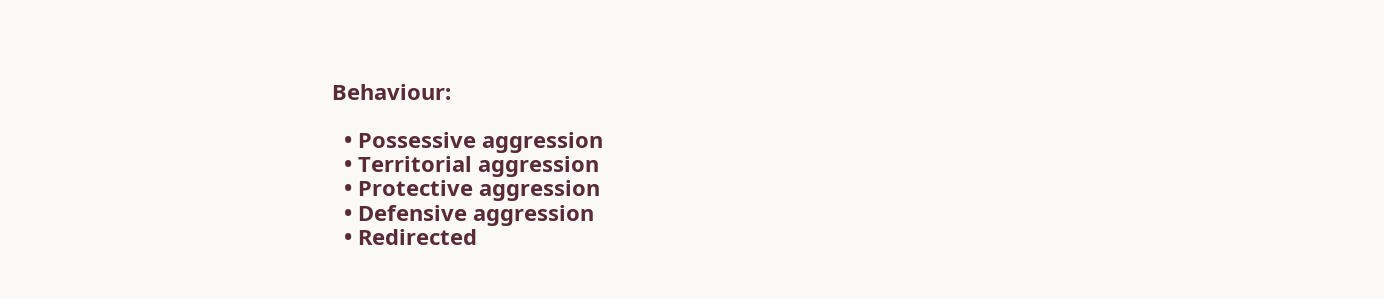Behaviour:

  • Possessive aggression
  • Territorial aggression
  • Protective aggression
  • Defensive aggression
  • Redirected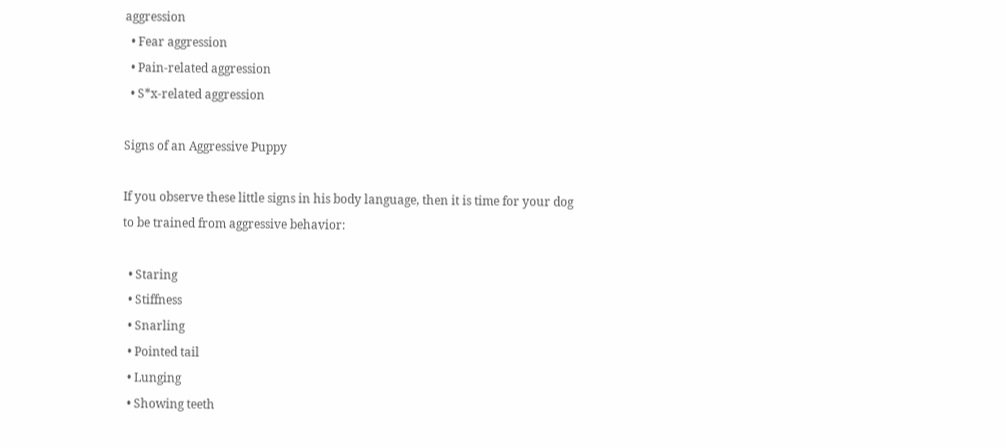aggression
  • Fear aggression
  • Pain-related aggression
  • S*x-related aggression

Signs of an Aggressive Puppy

If you observe these little signs in his body language, then it is time for your dog to be trained from aggressive behavior:

  • Staring
  • Stiffness
  • Snarling
  • Pointed tail
  • Lunging
  • Showing teeth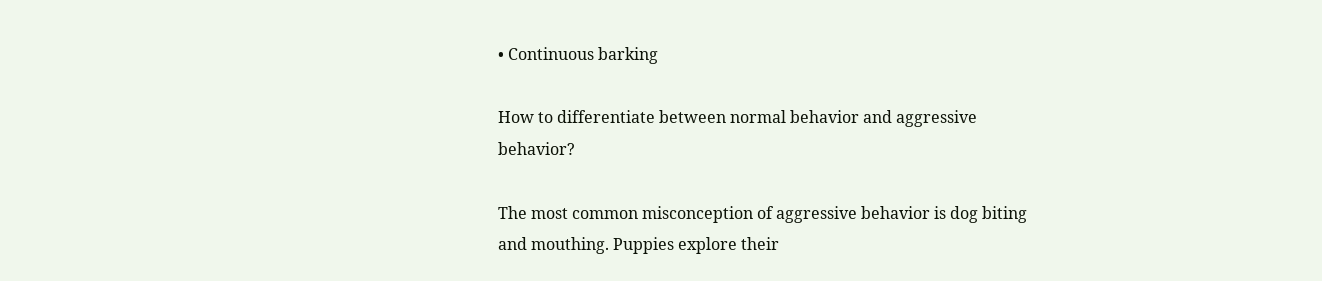• Continuous barking

How to differentiate between normal behavior and aggressive behavior?

The most common misconception of aggressive behavior is dog biting and mouthing. Puppies explore their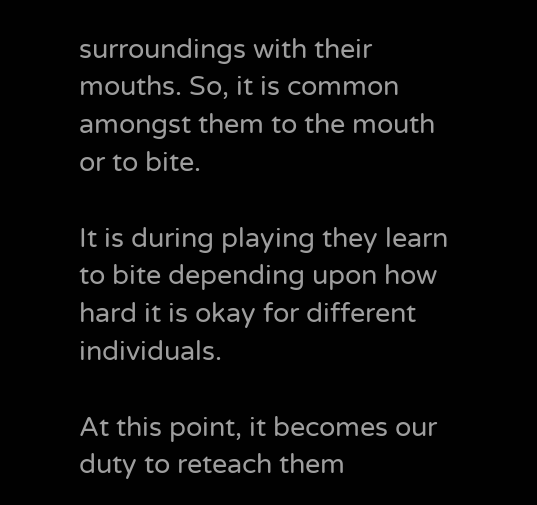surroundings with their mouths. So, it is common amongst them to the mouth or to bite.

It is during playing they learn to bite depending upon how hard it is okay for different individuals.

At this point, it becomes our duty to reteach them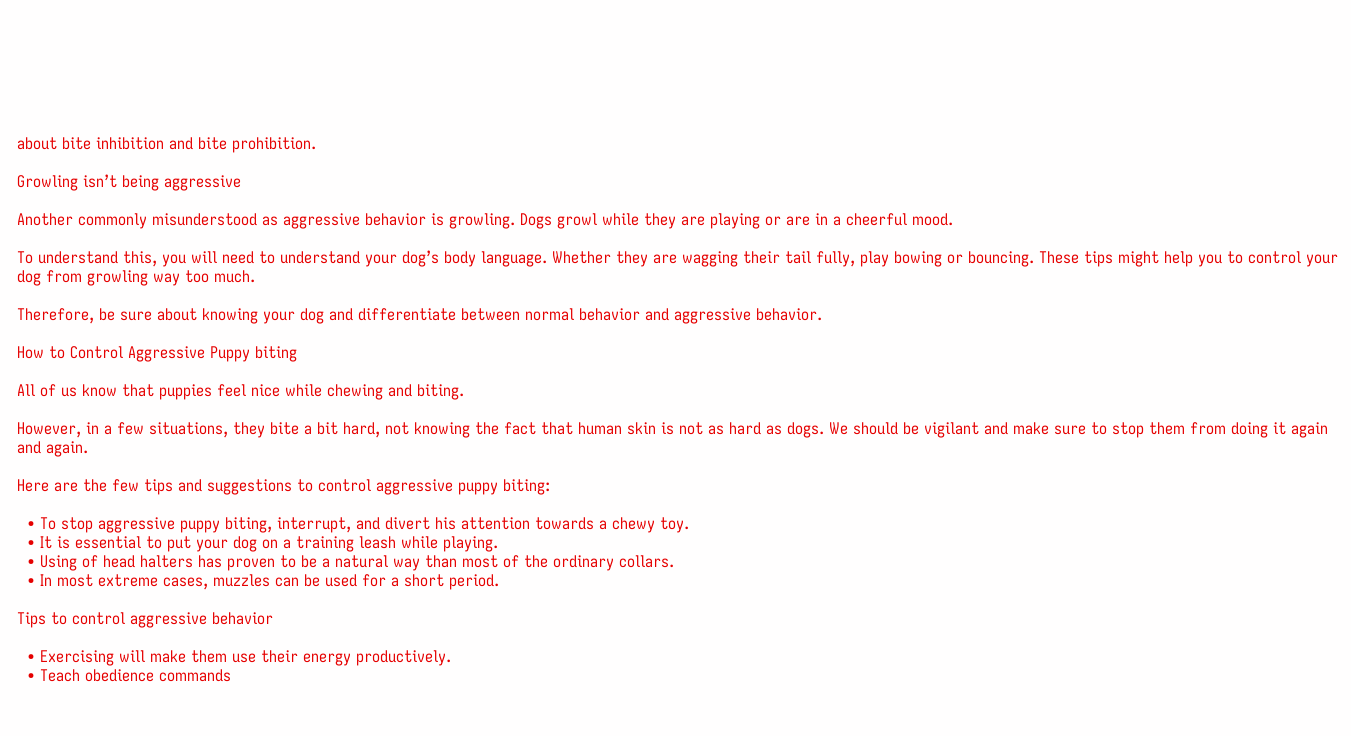about bite inhibition and bite prohibition.

Growling isn’t being aggressive

Another commonly misunderstood as aggressive behavior is growling. Dogs growl while they are playing or are in a cheerful mood.

To understand this, you will need to understand your dog’s body language. Whether they are wagging their tail fully, play bowing or bouncing. These tips might help you to control your dog from growling way too much.

Therefore, be sure about knowing your dog and differentiate between normal behavior and aggressive behavior.

How to Control Aggressive Puppy biting

All of us know that puppies feel nice while chewing and biting.

However, in a few situations, they bite a bit hard, not knowing the fact that human skin is not as hard as dogs. We should be vigilant and make sure to stop them from doing it again and again.

Here are the few tips and suggestions to control aggressive puppy biting:

  • To stop aggressive puppy biting, interrupt, and divert his attention towards a chewy toy.
  • It is essential to put your dog on a training leash while playing.
  • Using of head halters has proven to be a natural way than most of the ordinary collars.
  • In most extreme cases, muzzles can be used for a short period.

Tips to control aggressive behavior

  • Exercising will make them use their energy productively.
  • Teach obedience commands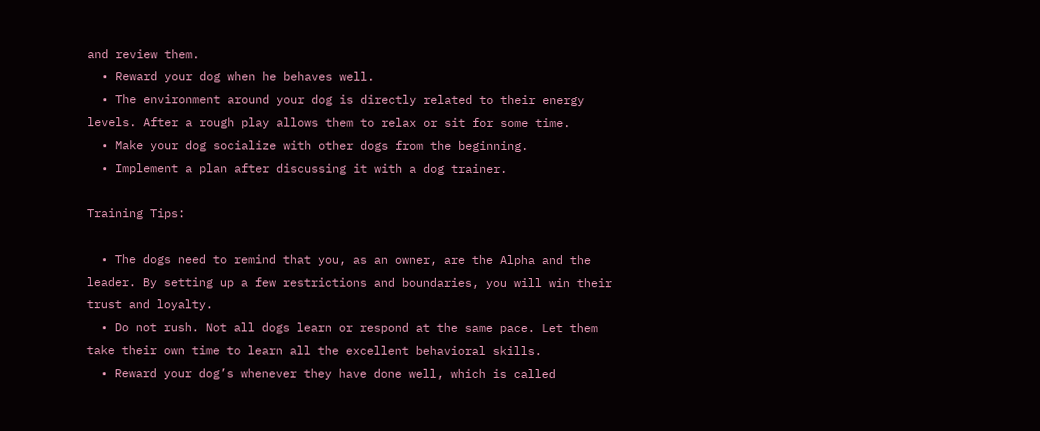and review them.
  • Reward your dog when he behaves well.
  • The environment around your dog is directly related to their energy levels. After a rough play allows them to relax or sit for some time.
  • Make your dog socialize with other dogs from the beginning.
  • Implement a plan after discussing it with a dog trainer.

Training Tips:

  • The dogs need to remind that you, as an owner, are the Alpha and the leader. By setting up a few restrictions and boundaries, you will win their trust and loyalty.
  • Do not rush. Not all dogs learn or respond at the same pace. Let them take their own time to learn all the excellent behavioral skills.
  • Reward your dog’s whenever they have done well, which is called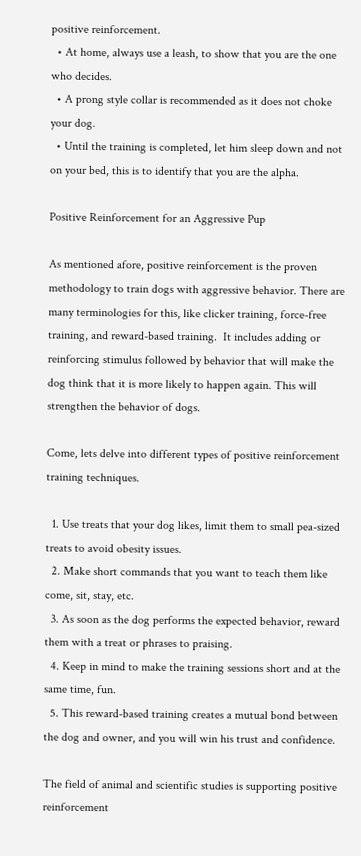positive reinforcement.
  • At home, always use a leash, to show that you are the one who decides.
  • A prong style collar is recommended as it does not choke your dog.
  • Until the training is completed, let him sleep down and not on your bed, this is to identify that you are the alpha.

Positive Reinforcement for an Aggressive Pup

As mentioned afore, positive reinforcement is the proven methodology to train dogs with aggressive behavior. There are many terminologies for this, like clicker training, force-free training, and reward-based training.  It includes adding or reinforcing stimulus followed by behavior that will make the dog think that it is more likely to happen again. This will strengthen the behavior of dogs.

Come, lets delve into different types of positive reinforcement training techniques.

  1. Use treats that your dog likes, limit them to small pea-sized treats to avoid obesity issues.
  2. Make short commands that you want to teach them like come, sit, stay, etc.
  3. As soon as the dog performs the expected behavior, reward them with a treat or phrases to praising.
  4. Keep in mind to make the training sessions short and at the same time, fun.
  5. This reward-based training creates a mutual bond between the dog and owner, and you will win his trust and confidence.

The field of animal and scientific studies is supporting positive reinforcement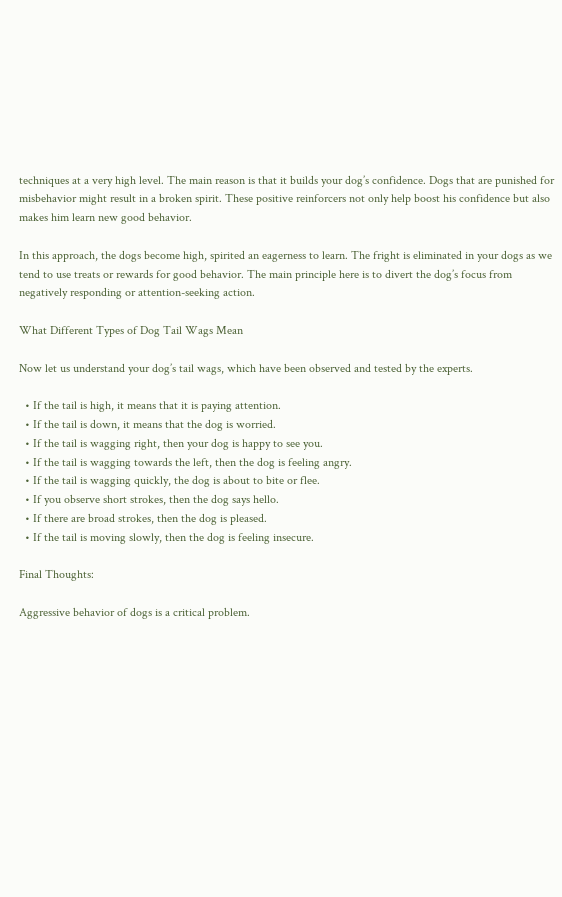techniques at a very high level. The main reason is that it builds your dog’s confidence. Dogs that are punished for misbehavior might result in a broken spirit. These positive reinforcers not only help boost his confidence but also makes him learn new good behavior.

In this approach, the dogs become high, spirited an eagerness to learn. The fright is eliminated in your dogs as we tend to use treats or rewards for good behavior. The main principle here is to divert the dog’s focus from negatively responding or attention-seeking action.

What Different Types of Dog Tail Wags Mean

Now let us understand your dog’s tail wags, which have been observed and tested by the experts.

  • If the tail is high, it means that it is paying attention.
  • If the tail is down, it means that the dog is worried.
  • If the tail is wagging right, then your dog is happy to see you.
  • If the tail is wagging towards the left, then the dog is feeling angry.
  • If the tail is wagging quickly, the dog is about to bite or flee.
  • If you observe short strokes, then the dog says hello.
  • If there are broad strokes, then the dog is pleased.
  • If the tail is moving slowly, then the dog is feeling insecure.

Final Thoughts:

Aggressive behavior of dogs is a critical problem.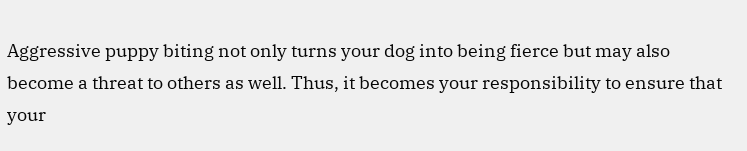Aggressive puppy biting not only turns your dog into being fierce but may also become a threat to others as well. Thus, it becomes your responsibility to ensure that your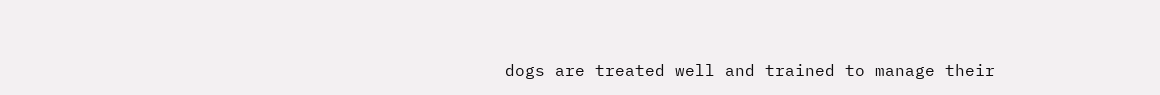dogs are treated well and trained to manage their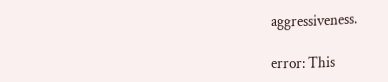aggressiveness.

error: This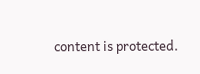content is protected.